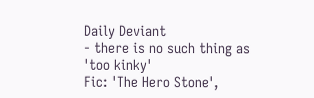Daily Deviant
- there is no such thing as 'too kinky'
Fic: 'The Hero Stone',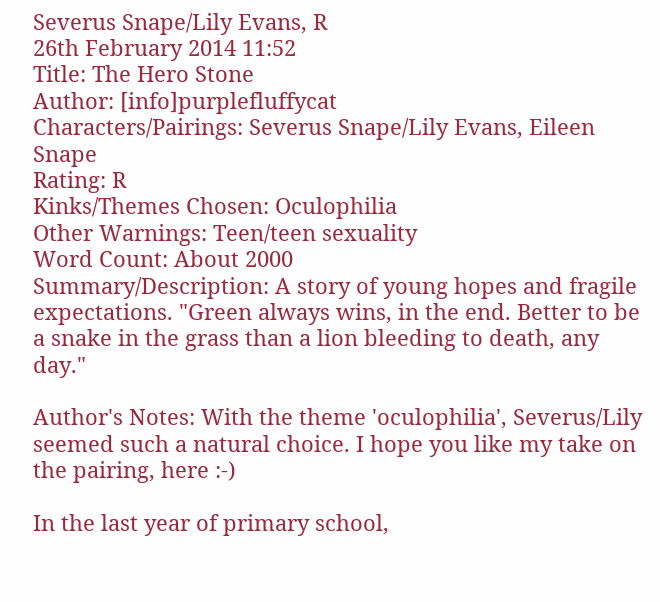Severus Snape/Lily Evans, R
26th February 2014 11:52
Title: The Hero Stone
Author: [info]purplefluffycat
Characters/Pairings: Severus Snape/Lily Evans, Eileen Snape
Rating: R
Kinks/Themes Chosen: Oculophilia
Other Warnings: Teen/teen sexuality
Word Count: About 2000
Summary/Description: A story of young hopes and fragile expectations. "Green always wins, in the end. Better to be a snake in the grass than a lion bleeding to death, any day."

Author's Notes: With the theme 'oculophilia', Severus/Lily seemed such a natural choice. I hope you like my take on the pairing, here :-)

In the last year of primary school,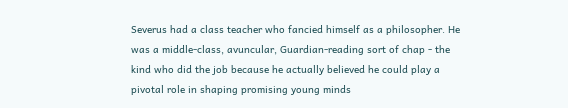Severus had a class teacher who fancied himself as a philosopher. He was a middle-class, avuncular, Guardian-reading sort of chap - the kind who did the job because he actually believed he could play a pivotal role in shaping promising young minds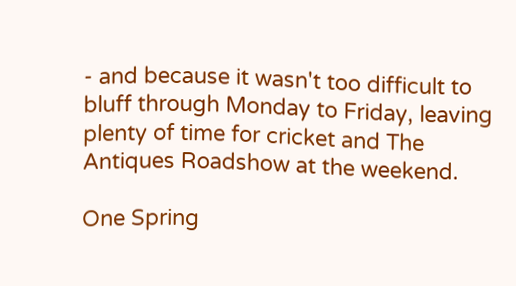- and because it wasn't too difficult to bluff through Monday to Friday, leaving plenty of time for cricket and The Antiques Roadshow at the weekend.

One Spring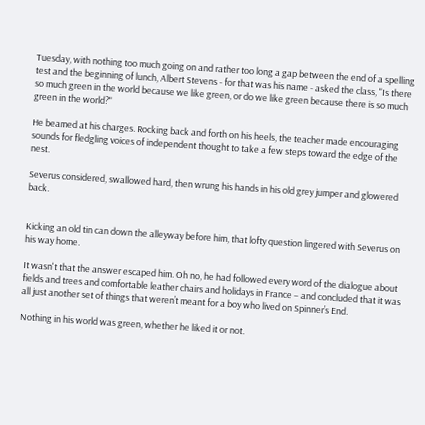Tuesday, with nothing too much going on and rather too long a gap between the end of a spelling test and the beginning of lunch, Albert Stevens - for that was his name - asked the class, "Is there so much green in the world because we like green, or do we like green because there is so much green in the world?"

He beamed at his charges. Rocking back and forth on his heels, the teacher made encouraging sounds for fledgling voices of independent thought to take a few steps toward the edge of the nest.

Severus considered, swallowed hard, then wrung his hands in his old grey jumper and glowered back.


Kicking an old tin can down the alleyway before him, that lofty question lingered with Severus on his way home.

It wasn't that the answer escaped him. Oh no, he had followed every word of the dialogue about fields and trees and comfortable leather chairs and holidays in France – and concluded that it was all just another set of things that weren’t meant for a boy who lived on Spinner’s End.

Nothing in his world was green, whether he liked it or not.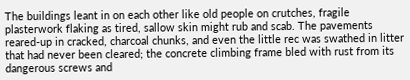The buildings leant in on each other like old people on crutches, fragile plasterwork flaking as tired, sallow skin might rub and scab. The pavements reared-up in cracked, charcoal chunks, and even the little rec was swathed in litter that had never been cleared; the concrete climbing frame bled with rust from its dangerous screws and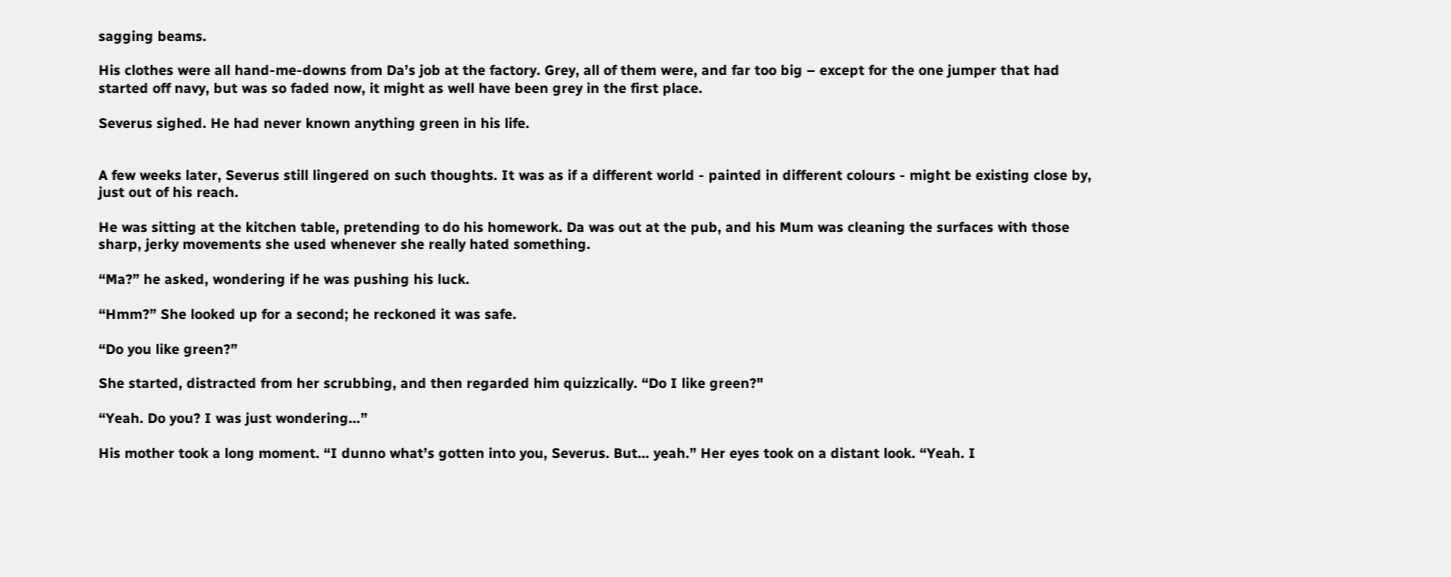sagging beams.

His clothes were all hand-me-downs from Da’s job at the factory. Grey, all of them were, and far too big – except for the one jumper that had started off navy, but was so faded now, it might as well have been grey in the first place.

Severus sighed. He had never known anything green in his life.


A few weeks later, Severus still lingered on such thoughts. It was as if a different world - painted in different colours - might be existing close by, just out of his reach.

He was sitting at the kitchen table, pretending to do his homework. Da was out at the pub, and his Mum was cleaning the surfaces with those sharp, jerky movements she used whenever she really hated something.

“Ma?” he asked, wondering if he was pushing his luck.

“Hmm?” She looked up for a second; he reckoned it was safe.

“Do you like green?”

She started, distracted from her scrubbing, and then regarded him quizzically. “Do I like green?"

“Yeah. Do you? I was just wondering…”

His mother took a long moment. “I dunno what’s gotten into you, Severus. But… yeah.” Her eyes took on a distant look. “Yeah. I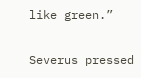like green.”

Severus pressed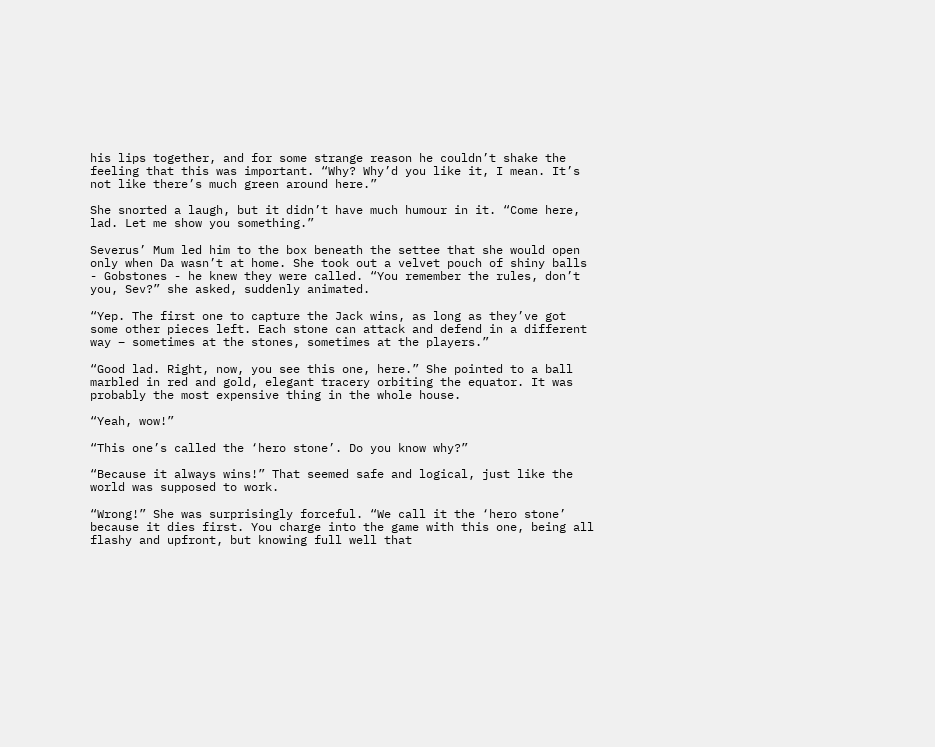his lips together, and for some strange reason he couldn’t shake the feeling that this was important. “Why? Why’d you like it, I mean. It’s not like there’s much green around here.”

She snorted a laugh, but it didn’t have much humour in it. “Come here, lad. Let me show you something.”

Severus’ Mum led him to the box beneath the settee that she would open only when Da wasn’t at home. She took out a velvet pouch of shiny balls - Gobstones - he knew they were called. “You remember the rules, don’t you, Sev?” she asked, suddenly animated.

“Yep. The first one to capture the Jack wins, as long as they’ve got some other pieces left. Each stone can attack and defend in a different way – sometimes at the stones, sometimes at the players.”

“Good lad. Right, now, you see this one, here.” She pointed to a ball marbled in red and gold, elegant tracery orbiting the equator. It was probably the most expensive thing in the whole house.

“Yeah, wow!”

“This one’s called the ‘hero stone’. Do you know why?”

“Because it always wins!” That seemed safe and logical, just like the world was supposed to work.

“Wrong!” She was surprisingly forceful. “We call it the ‘hero stone’ because it dies first. You charge into the game with this one, being all flashy and upfront, but knowing full well that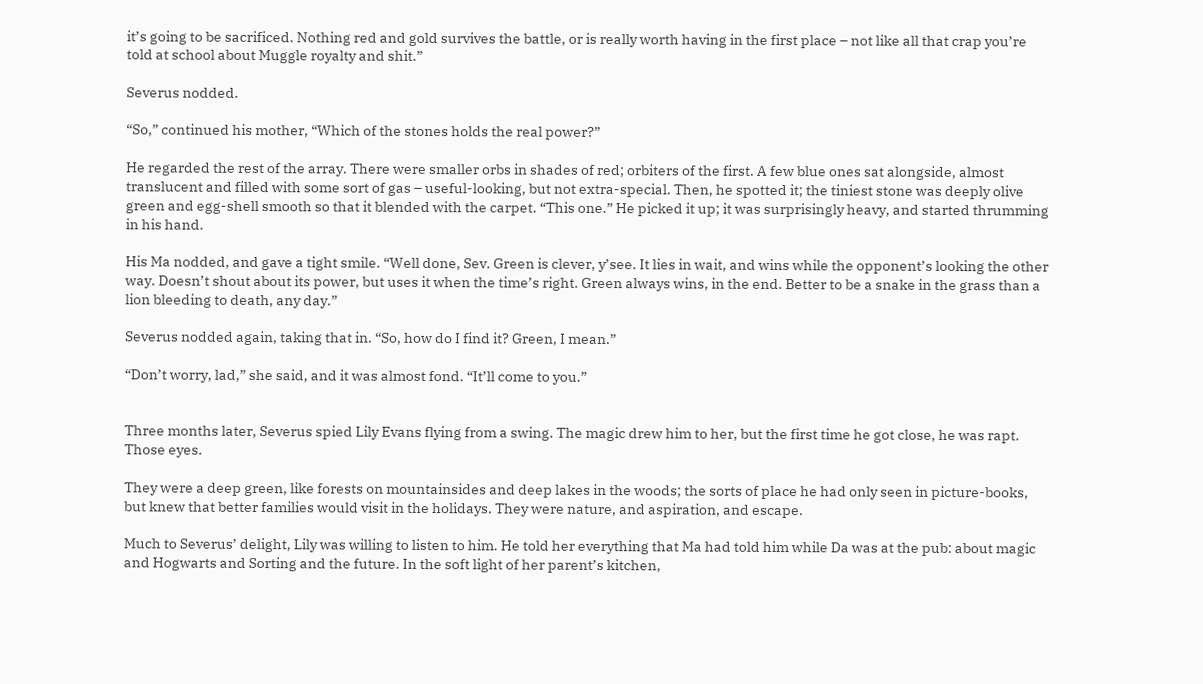it’s going to be sacrificed. Nothing red and gold survives the battle, or is really worth having in the first place – not like all that crap you’re told at school about Muggle royalty and shit.”

Severus nodded.

“So,” continued his mother, “Which of the stones holds the real power?”

He regarded the rest of the array. There were smaller orbs in shades of red; orbiters of the first. A few blue ones sat alongside, almost translucent and filled with some sort of gas – useful-looking, but not extra-special. Then, he spotted it; the tiniest stone was deeply olive green and egg-shell smooth so that it blended with the carpet. “This one.” He picked it up; it was surprisingly heavy, and started thrumming in his hand.

His Ma nodded, and gave a tight smile. “Well done, Sev. Green is clever, y’see. It lies in wait, and wins while the opponent’s looking the other way. Doesn’t shout about its power, but uses it when the time’s right. Green always wins, in the end. Better to be a snake in the grass than a lion bleeding to death, any day.”

Severus nodded again, taking that in. “So, how do I find it? Green, I mean.”

“Don’t worry, lad,” she said, and it was almost fond. “It’ll come to you.”


Three months later, Severus spied Lily Evans flying from a swing. The magic drew him to her, but the first time he got close, he was rapt. Those eyes.

They were a deep green, like forests on mountainsides and deep lakes in the woods; the sorts of place he had only seen in picture-books, but knew that better families would visit in the holidays. They were nature, and aspiration, and escape.

Much to Severus’ delight, Lily was willing to listen to him. He told her everything that Ma had told him while Da was at the pub: about magic and Hogwarts and Sorting and the future. In the soft light of her parent’s kitchen,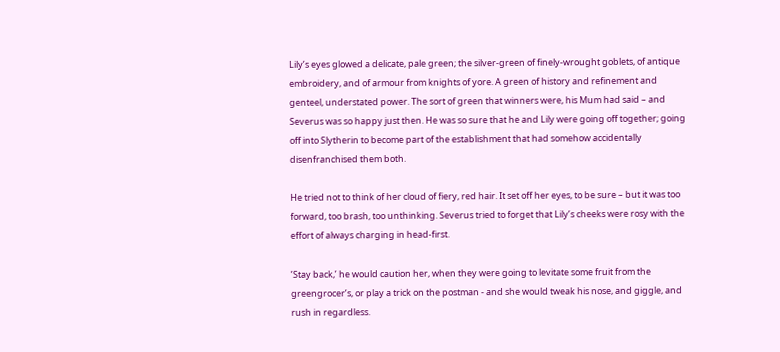Lily’s eyes glowed a delicate, pale green; the silver-green of finely-wrought goblets, of antique embroidery, and of armour from knights of yore. A green of history and refinement and genteel, understated power. The sort of green that winners were, his Mum had said – and Severus was so happy just then. He was so sure that he and Lily were going off together; going off into Slytherin to become part of the establishment that had somehow accidentally disenfranchised them both.

He tried not to think of her cloud of fiery, red hair. It set off her eyes, to be sure – but it was too forward, too brash, too unthinking. Severus tried to forget that Lily’s cheeks were rosy with the effort of always charging in head-first.

’Stay back,’ he would caution her, when they were going to levitate some fruit from the greengrocer’s, or play a trick on the postman - and she would tweak his nose, and giggle, and rush in regardless.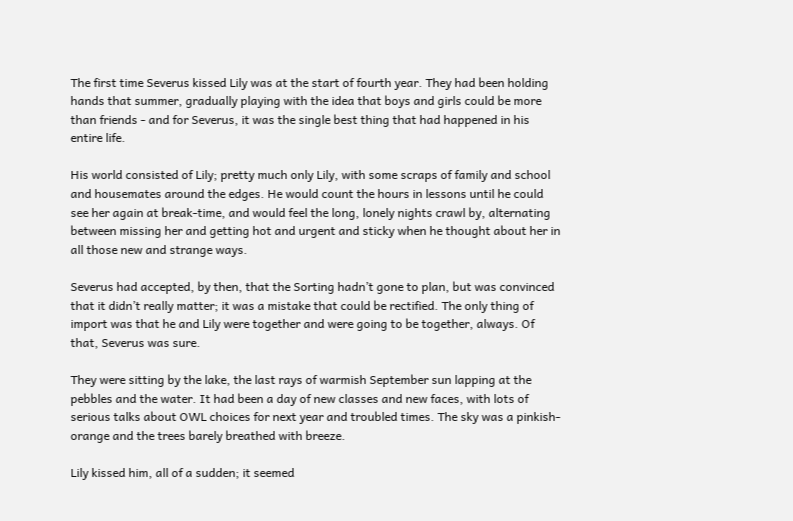The first time Severus kissed Lily was at the start of fourth year. They had been holding hands that summer, gradually playing with the idea that boys and girls could be more than friends - and for Severus, it was the single best thing that had happened in his entire life.

His world consisted of Lily; pretty much only Lily, with some scraps of family and school and housemates around the edges. He would count the hours in lessons until he could see her again at break-time, and would feel the long, lonely nights crawl by, alternating between missing her and getting hot and urgent and sticky when he thought about her in all those new and strange ways.

Severus had accepted, by then, that the Sorting hadn’t gone to plan, but was convinced that it didn’t really matter; it was a mistake that could be rectified. The only thing of import was that he and Lily were together and were going to be together, always. Of that, Severus was sure.

They were sitting by the lake, the last rays of warmish September sun lapping at the pebbles and the water. It had been a day of new classes and new faces, with lots of serious talks about OWL choices for next year and troubled times. The sky was a pinkish-orange and the trees barely breathed with breeze.

Lily kissed him, all of a sudden; it seemed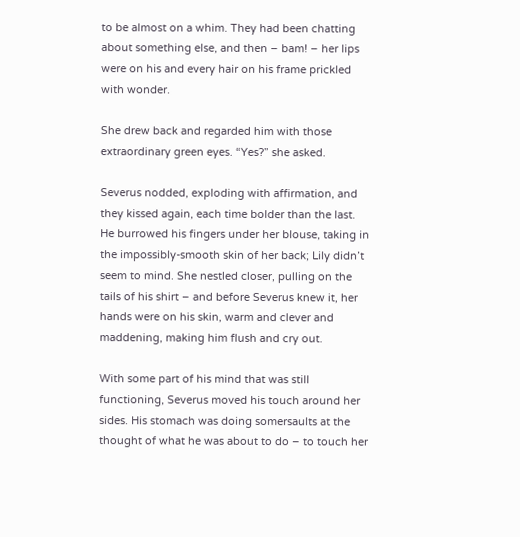to be almost on a whim. They had been chatting about something else, and then – bam! – her lips were on his and every hair on his frame prickled with wonder.

She drew back and regarded him with those extraordinary green eyes. “Yes?” she asked.

Severus nodded, exploding with affirmation, and they kissed again, each time bolder than the last. He burrowed his fingers under her blouse, taking in the impossibly-smooth skin of her back; Lily didn’t seem to mind. She nestled closer, pulling on the tails of his shirt – and before Severus knew it, her hands were on his skin, warm and clever and maddening, making him flush and cry out.

With some part of his mind that was still functioning, Severus moved his touch around her sides. His stomach was doing somersaults at the thought of what he was about to do – to touch her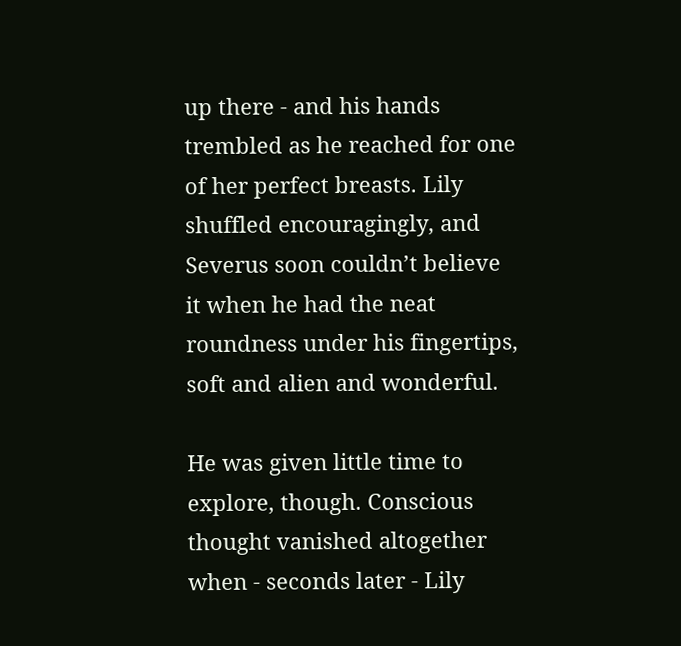up there - and his hands trembled as he reached for one of her perfect breasts. Lily shuffled encouragingly, and Severus soon couldn’t believe it when he had the neat roundness under his fingertips, soft and alien and wonderful.

He was given little time to explore, though. Conscious thought vanished altogether when - seconds later - Lily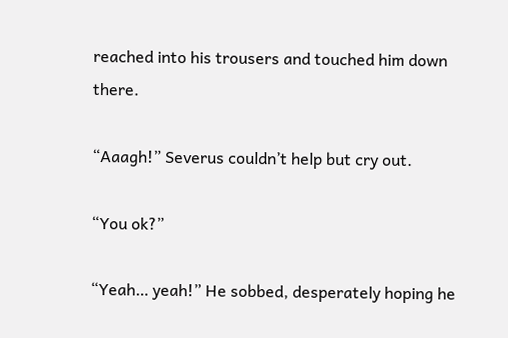reached into his trousers and touched him down there.

“Aaagh!” Severus couldn’t help but cry out.

“You ok?”

“Yeah… yeah!” He sobbed, desperately hoping he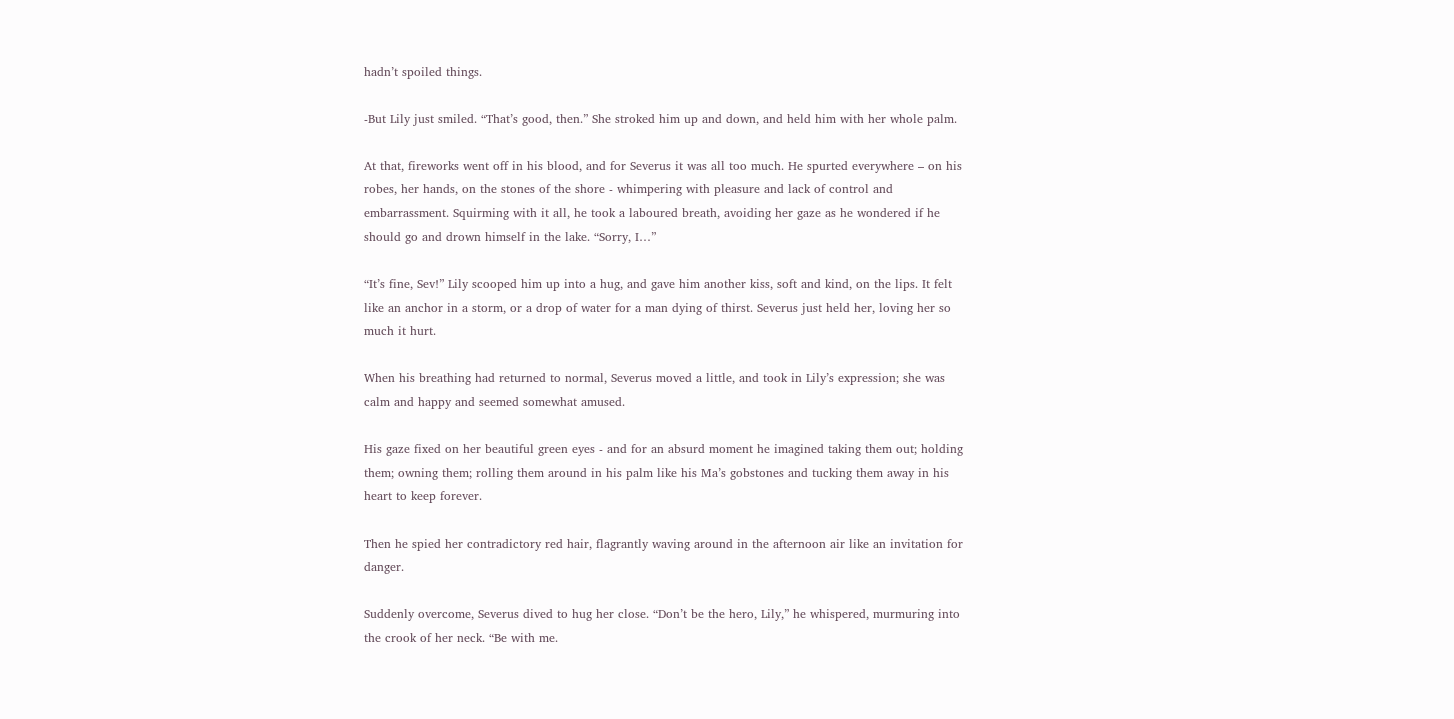hadn’t spoiled things.

-But Lily just smiled. “That’s good, then.” She stroked him up and down, and held him with her whole palm.

At that, fireworks went off in his blood, and for Severus it was all too much. He spurted everywhere – on his robes, her hands, on the stones of the shore - whimpering with pleasure and lack of control and embarrassment. Squirming with it all, he took a laboured breath, avoiding her gaze as he wondered if he should go and drown himself in the lake. “Sorry, I…”

“It’s fine, Sev!” Lily scooped him up into a hug, and gave him another kiss, soft and kind, on the lips. It felt like an anchor in a storm, or a drop of water for a man dying of thirst. Severus just held her, loving her so much it hurt.

When his breathing had returned to normal, Severus moved a little, and took in Lily’s expression; she was calm and happy and seemed somewhat amused.

His gaze fixed on her beautiful green eyes - and for an absurd moment he imagined taking them out; holding them; owning them; rolling them around in his palm like his Ma’s gobstones and tucking them away in his heart to keep forever.

Then he spied her contradictory red hair, flagrantly waving around in the afternoon air like an invitation for danger.

Suddenly overcome, Severus dived to hug her close. “Don’t be the hero, Lily,” he whispered, murmuring into the crook of her neck. “Be with me.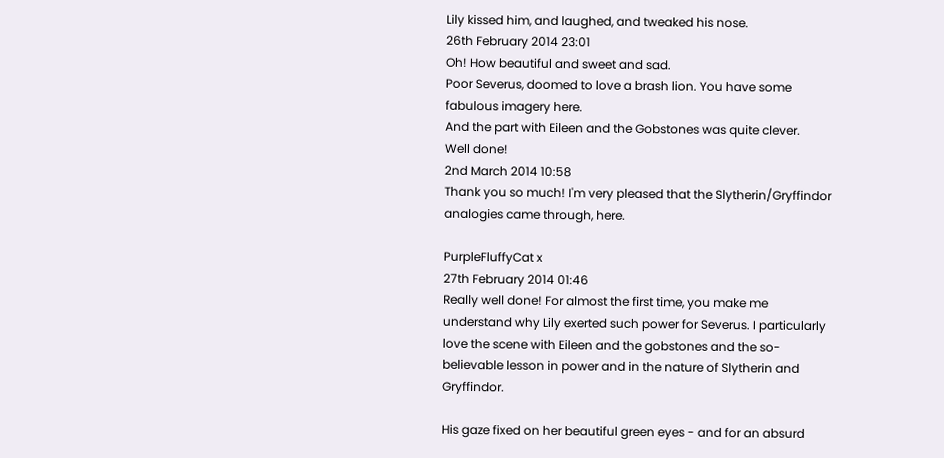Lily kissed him, and laughed, and tweaked his nose.
26th February 2014 23:01
Oh! How beautiful and sweet and sad.
Poor Severus, doomed to love a brash lion. You have some fabulous imagery here.
And the part with Eileen and the Gobstones was quite clever.
Well done!
2nd March 2014 10:58
Thank you so much! I'm very pleased that the Slytherin/Gryffindor analogies came through, here.

PurpleFluffyCat x
27th February 2014 01:46
Really well done! For almost the first time, you make me understand why Lily exerted such power for Severus. I particularly love the scene with Eileen and the gobstones and the so-believable lesson in power and in the nature of Slytherin and Gryffindor.

His gaze fixed on her beautiful green eyes - and for an absurd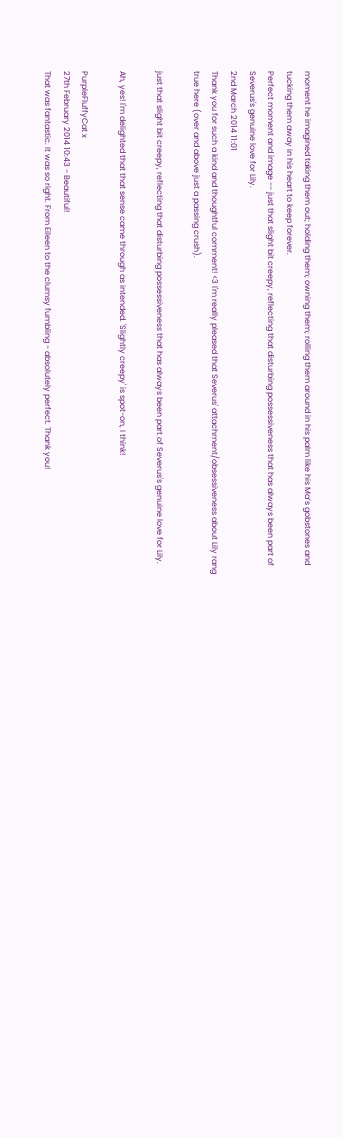moment he imagined taking them out; holding them; owning them; rolling them around in his palm like his Ma’s gobstones and tucking them away in his heart to keep forever.
Perfect moment and image -- just that slight bit creepy, reflecting that disturbing possessiveness that has always been part of Severus's genuine love for Lily.
2nd March 2014 11:01
Thank you for such a kind and thoughtful comment! <3 I'm really pleased that Severus' attachment/obsessiveness about Lily rang true here (over and above just a passing crush).

just that slight bit creepy, reflecting that disturbing possessiveness that has always been part of Severus's genuine love for Lily.

Ah, yes! I'm delighted that that sense came through as intended. 'Slightly creepy' is spot-on, I think!

PurpleFluffyCat x
27th February 2014 10:43 - Beautiful!
That was fantastic. It was so right. From Eileen to the clumsy fumbling - absolutely perfect. Thank you!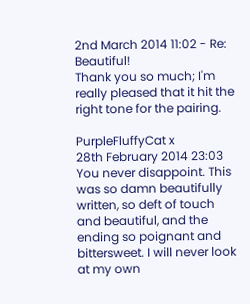2nd March 2014 11:02 - Re: Beautiful!
Thank you so much; I'm really pleased that it hit the right tone for the pairing.

PurpleFluffyCat x
28th February 2014 23:03
You never disappoint. This was so damn beautifully written, so deft of touch and beautiful, and the ending so poignant and bittersweet. I will never look at my own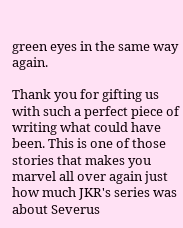green eyes in the same way again.

Thank you for gifting us with such a perfect piece of writing what could have been. This is one of those stories that makes you marvel all over again just how much JKR's series was about Severus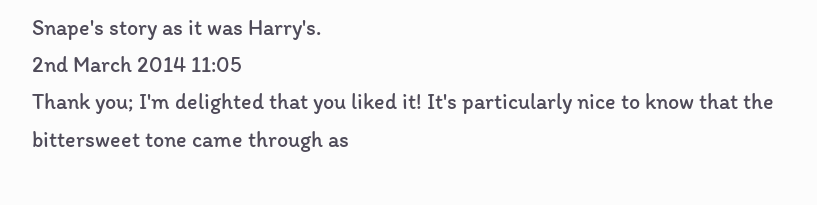Snape's story as it was Harry's.
2nd March 2014 11:05
Thank you; I'm delighted that you liked it! It's particularly nice to know that the bittersweet tone came through as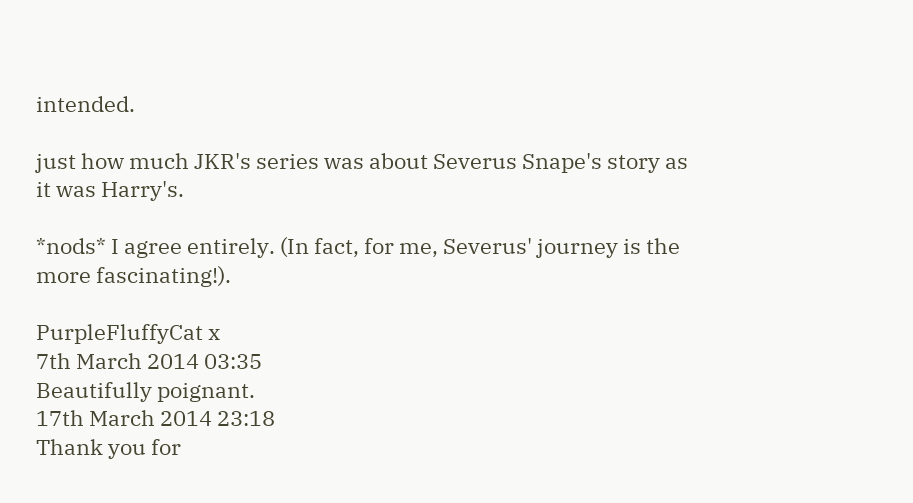intended.

just how much JKR's series was about Severus Snape's story as it was Harry's.

*nods* I agree entirely. (In fact, for me, Severus' journey is the more fascinating!).

PurpleFluffyCat x
7th March 2014 03:35
Beautifully poignant.
17th March 2014 23:18
Thank you for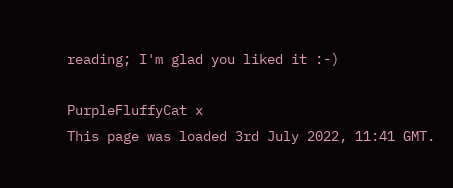reading; I'm glad you liked it :-)

PurpleFluffyCat x
This page was loaded 3rd July 2022, 11:41 GMT.